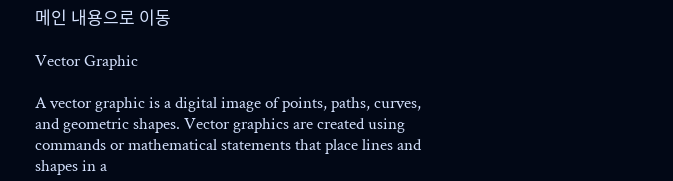메인 내용으로 이동

Vector Graphic

A vector graphic is a digital image of points, paths, curves, and geometric shapes. Vector graphics are created using commands or mathematical statements that place lines and shapes in a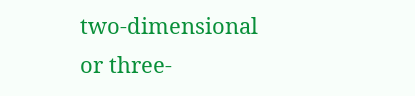two-dimensional or three-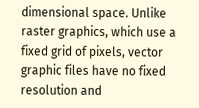dimensional space. Unlike raster graphics, which use a fixed grid of pixels, vector graphic files have no fixed resolution and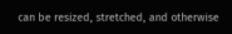can be resized, stretched, and otherwise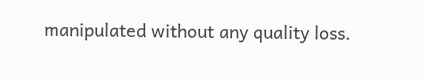manipulated without any quality loss.